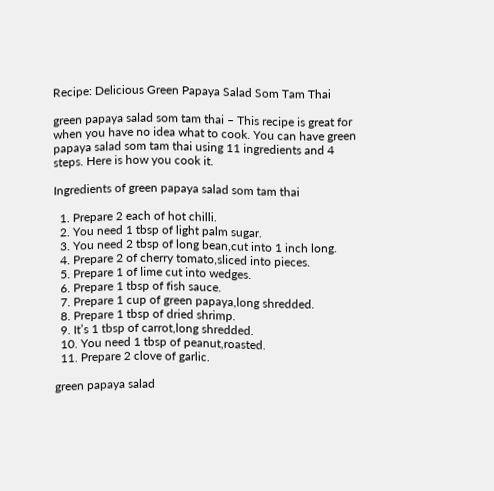Recipe: Delicious Green Papaya Salad Som Tam Thai

green papaya salad som tam thai – This recipe is great for when you have no idea what to cook. You can have green papaya salad som tam thai using 11 ingredients and 4 steps. Here is how you cook it.

Ingredients of green papaya salad som tam thai

  1. Prepare 2 each of hot chilli.
  2. You need 1 tbsp of light palm sugar.
  3. You need 2 tbsp of long bean,cut into 1 inch long.
  4. Prepare 2 of cherry tomato,sliced into pieces.
  5. Prepare 1 of lime cut into wedges.
  6. Prepare 1 tbsp of fish sauce.
  7. Prepare 1 cup of green papaya,long shredded.
  8. Prepare 1 tbsp of dried shrimp.
  9. It’s 1 tbsp of carrot,long shredded.
  10. You need 1 tbsp of peanut,roasted.
  11. Prepare 2 clove of garlic.

green papaya salad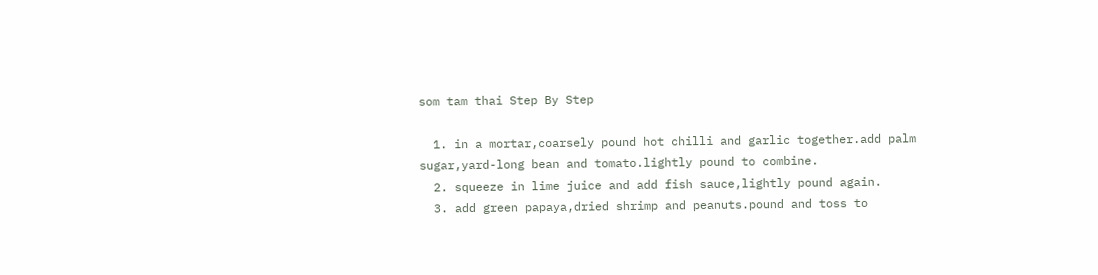som tam thai Step By Step

  1. in a mortar,coarsely pound hot chilli and garlic together.add palm sugar,yard-long bean and tomato.lightly pound to combine.
  2. squeeze in lime juice and add fish sauce,lightly pound again.
  3. add green papaya,dried shrimp and peanuts.pound and toss to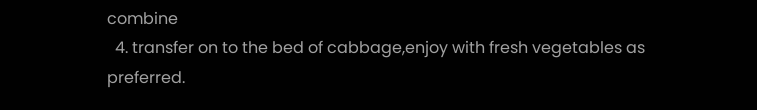combine
  4. transfer on to the bed of cabbage,enjoy with fresh vegetables as preferred.